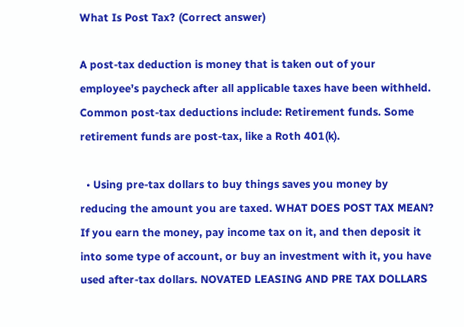What Is Post Tax? (Correct answer)

A post-tax deduction is money that is taken out of your employee’s paycheck after all applicable taxes have been withheld. Common post-tax deductions include: Retirement funds. Some retirement funds are post-tax, like a Roth 401(k).

  • Using pre-tax dollars to buy things saves you money by reducing the amount you are taxed. WHAT DOES POST TAX MEAN? If you earn the money, pay income tax on it, and then deposit it into some type of account, or buy an investment with it, you have used after-tax dollars. NOVATED LEASING AND PRE TAX DOLLARS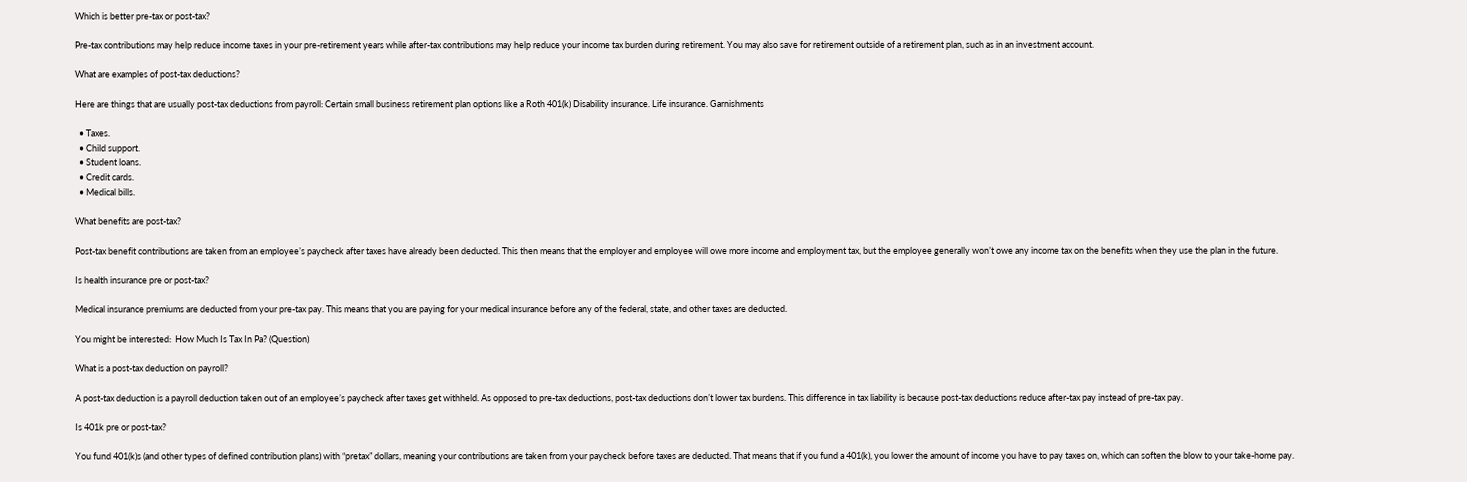Which is better pre-tax or post-tax?

Pre-tax contributions may help reduce income taxes in your pre-retirement years while after-tax contributions may help reduce your income tax burden during retirement. You may also save for retirement outside of a retirement plan, such as in an investment account.

What are examples of post-tax deductions?

Here are things that are usually post-tax deductions from payroll: Certain small business retirement plan options like a Roth 401(k) Disability insurance. Life insurance. Garnishments

  • Taxes.
  • Child support.
  • Student loans.
  • Credit cards.
  • Medical bills.

What benefits are post-tax?

Post-tax benefit contributions are taken from an employee’s paycheck after taxes have already been deducted. This then means that the employer and employee will owe more income and employment tax, but the employee generally won’t owe any income tax on the benefits when they use the plan in the future.

Is health insurance pre or post-tax?

Medical insurance premiums are deducted from your pre-tax pay. This means that you are paying for your medical insurance before any of the federal, state, and other taxes are deducted.

You might be interested:  How Much Is Tax In Pa? (Question)

What is a post-tax deduction on payroll?

A post-tax deduction is a payroll deduction taken out of an employee’s paycheck after taxes get withheld. As opposed to pre-tax deductions, post-tax deductions don’t lower tax burdens. This difference in tax liability is because post-tax deductions reduce after-tax pay instead of pre-tax pay.

Is 401k pre or post-tax?

You fund 401(k)s (and other types of defined contribution plans) with “pretax” dollars, meaning your contributions are taken from your paycheck before taxes are deducted. That means that if you fund a 401(k), you lower the amount of income you have to pay taxes on, which can soften the blow to your take-home pay.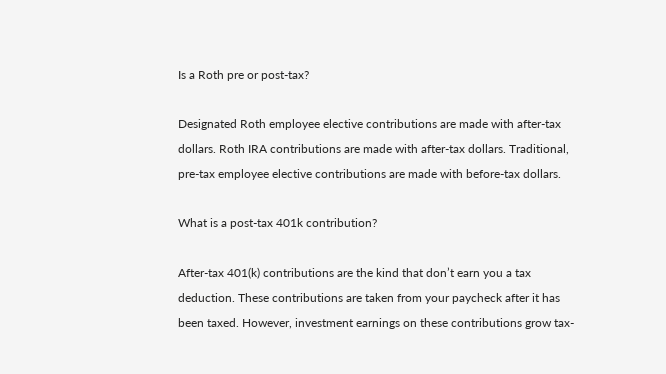Is a Roth pre or post-tax?

Designated Roth employee elective contributions are made with after-tax dollars. Roth IRA contributions are made with after-tax dollars. Traditional, pre-tax employee elective contributions are made with before-tax dollars.

What is a post-tax 401k contribution?

After-tax 401(k) contributions are the kind that don’t earn you a tax deduction. These contributions are taken from your paycheck after it has been taxed. However, investment earnings on these contributions grow tax-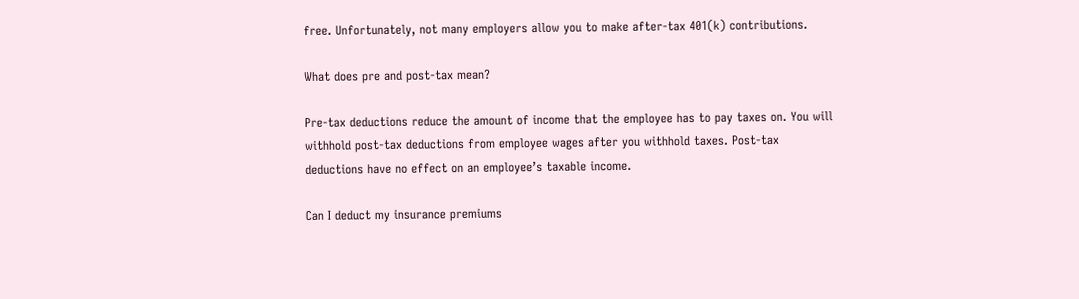free. Unfortunately, not many employers allow you to make after-tax 401(k) contributions.

What does pre and post-tax mean?

Pre-tax deductions reduce the amount of income that the employee has to pay taxes on. You will withhold post-tax deductions from employee wages after you withhold taxes. Post-tax deductions have no effect on an employee’s taxable income.

Can I deduct my insurance premiums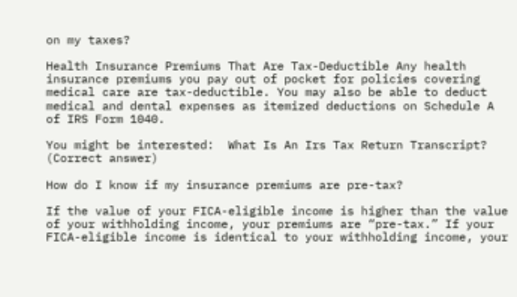on my taxes?

Health Insurance Premiums That Are Tax-Deductible Any health insurance premiums you pay out of pocket for policies covering medical care are tax-deductible. You may also be able to deduct medical and dental expenses as itemized deductions on Schedule A of IRS Form 1040.

You might be interested:  What Is An Irs Tax Return Transcript? (Correct answer)

How do I know if my insurance premiums are pre-tax?

If the value of your FICA-eligible income is higher than the value of your withholding income, your premiums are “pre-tax.” If your FICA-eligible income is identical to your withholding income, your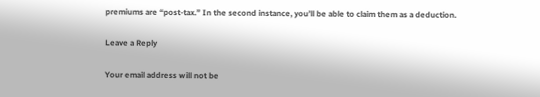premiums are “post-tax.” In the second instance, you’ll be able to claim them as a deduction.

Leave a Reply

Your email address will not be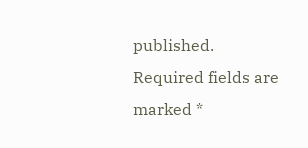published. Required fields are marked *